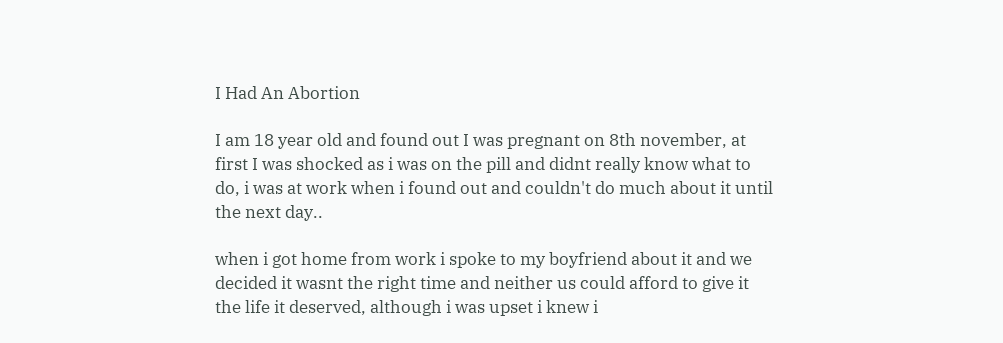I Had An Abortion

I am 18 year old and found out I was pregnant on 8th november, at first I was shocked as i was on the pill and didnt really know what to do, i was at work when i found out and couldn't do much about it until the next day..

when i got home from work i spoke to my boyfriend about it and we decided it wasnt the right time and neither us could afford to give it the life it deserved, although i was upset i knew i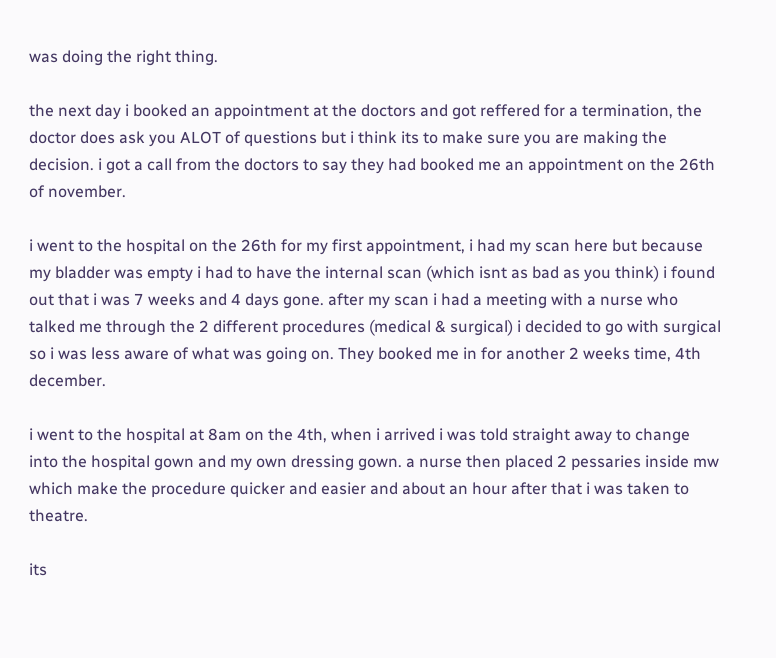was doing the right thing.

the next day i booked an appointment at the doctors and got reffered for a termination, the doctor does ask you ALOT of questions but i think its to make sure you are making the decision. i got a call from the doctors to say they had booked me an appointment on the 26th of november.

i went to the hospital on the 26th for my first appointment, i had my scan here but because my bladder was empty i had to have the internal scan (which isnt as bad as you think) i found out that i was 7 weeks and 4 days gone. after my scan i had a meeting with a nurse who talked me through the 2 different procedures (medical & surgical) i decided to go with surgical so i was less aware of what was going on. They booked me in for another 2 weeks time, 4th december.

i went to the hospital at 8am on the 4th, when i arrived i was told straight away to change into the hospital gown and my own dressing gown. a nurse then placed 2 pessaries inside mw which make the procedure quicker and easier and about an hour after that i was taken to theatre.

its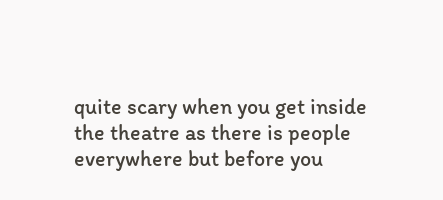quite scary when you get inside the theatre as there is people everywhere but before you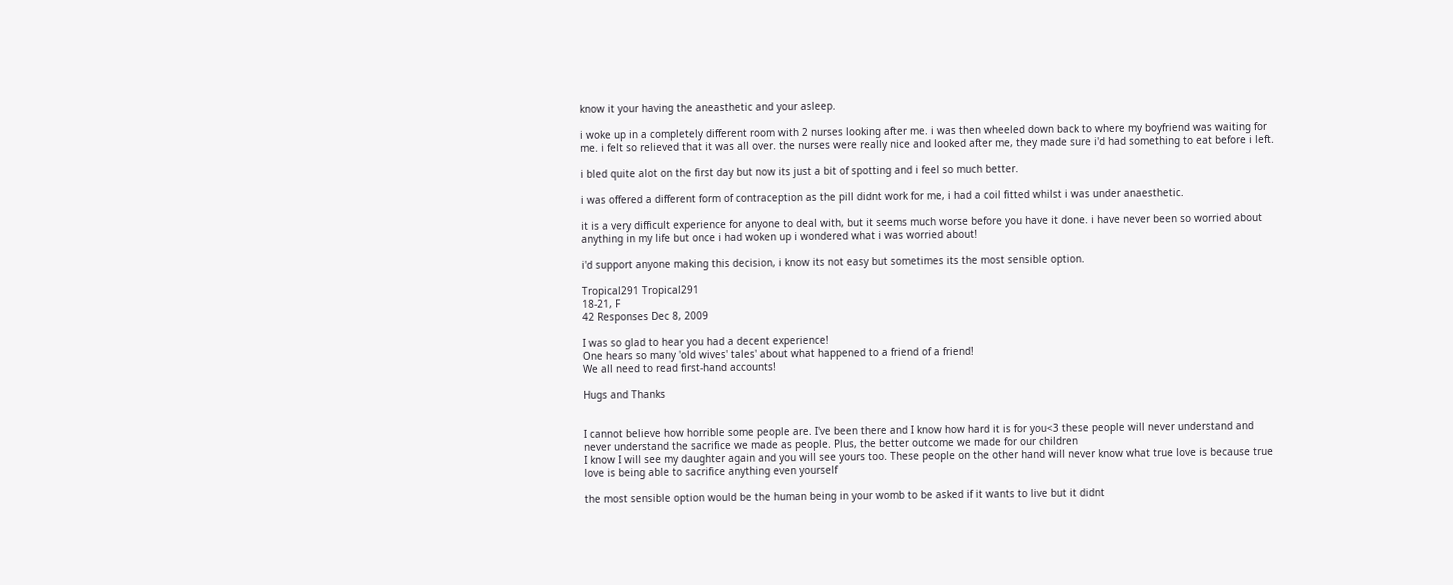know it your having the aneasthetic and your asleep.

i woke up in a completely different room with 2 nurses looking after me. i was then wheeled down back to where my boyfriend was waiting for me. i felt so relieved that it was all over. the nurses were really nice and looked after me, they made sure i'd had something to eat before i left.

i bled quite alot on the first day but now its just a bit of spotting and i feel so much better.

i was offered a different form of contraception as the pill didnt work for me, i had a coil fitted whilst i was under anaesthetic.

it is a very difficult experience for anyone to deal with, but it seems much worse before you have it done. i have never been so worried about anything in my life but once i had woken up i wondered what i was worried about!

i'd support anyone making this decision, i know its not easy but sometimes its the most sensible option.

Tropical291 Tropical291
18-21, F
42 Responses Dec 8, 2009

I was so glad to hear you had a decent experience!
One hears so many 'old wives' tales' about what happened to a friend of a friend!
We all need to read first-hand accounts!

Hugs and Thanks


I cannot believe how horrible some people are. I've been there and I know how hard it is for you<3 these people will never understand and never understand the sacrifice we made as people. Plus, the better outcome we made for our children
I know I will see my daughter again and you will see yours too. These people on the other hand will never know what true love is because true love is being able to sacrifice anything even yourself

the most sensible option would be the human being in your womb to be asked if it wants to live but it didnt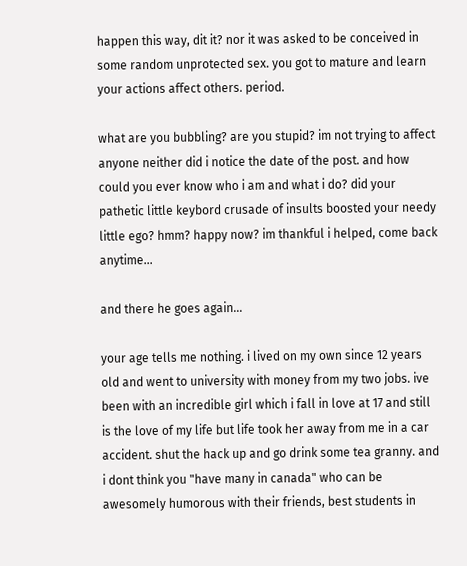happen this way, dit it? nor it was asked to be conceived in some random unprotected sex. you got to mature and learn your actions affect others. period.

what are you bubbling? are you stupid? im not trying to affect anyone neither did i notice the date of the post. and how could you ever know who i am and what i do? did your pathetic little keybord crusade of insults boosted your needy little ego? hmm? happy now? im thankful i helped, come back anytime...

and there he goes again...

your age tells me nothing. i lived on my own since 12 years old and went to university with money from my two jobs. ive been with an incredible girl which i fall in love at 17 and still is the love of my life but life took her away from me in a car accident. shut the hack up and go drink some tea granny. and i dont think you "have many in canada" who can be awesomely humorous with their friends, best students in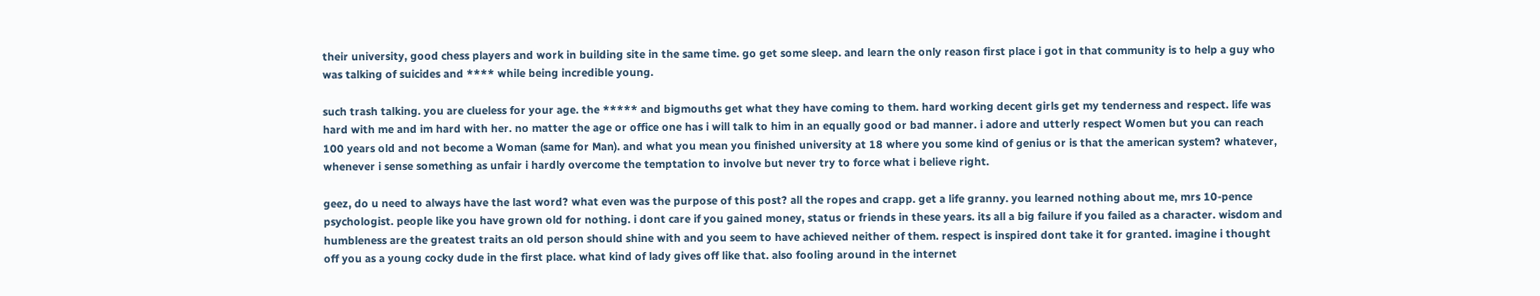their university, good chess players and work in building site in the same time. go get some sleep. and learn the only reason first place i got in that community is to help a guy who was talking of suicides and **** while being incredible young.

such trash talking. you are clueless for your age. the ***** and bigmouths get what they have coming to them. hard working decent girls get my tenderness and respect. life was hard with me and im hard with her. no matter the age or office one has i will talk to him in an equally good or bad manner. i adore and utterly respect Women but you can reach 100 years old and not become a Woman (same for Man). and what you mean you finished university at 18 where you some kind of genius or is that the american system? whatever, whenever i sense something as unfair i hardly overcome the temptation to involve but never try to force what i believe right.

geez, do u need to always have the last word? what even was the purpose of this post? all the ropes and crapp. get a life granny. you learned nothing about me, mrs 10-pence psychologist. people like you have grown old for nothing. i dont care if you gained money, status or friends in these years. its all a big failure if you failed as a character. wisdom and humbleness are the greatest traits an old person should shine with and you seem to have achieved neither of them. respect is inspired dont take it for granted. imagine i thought off you as a young cocky dude in the first place. what kind of lady gives off like that. also fooling around in the internet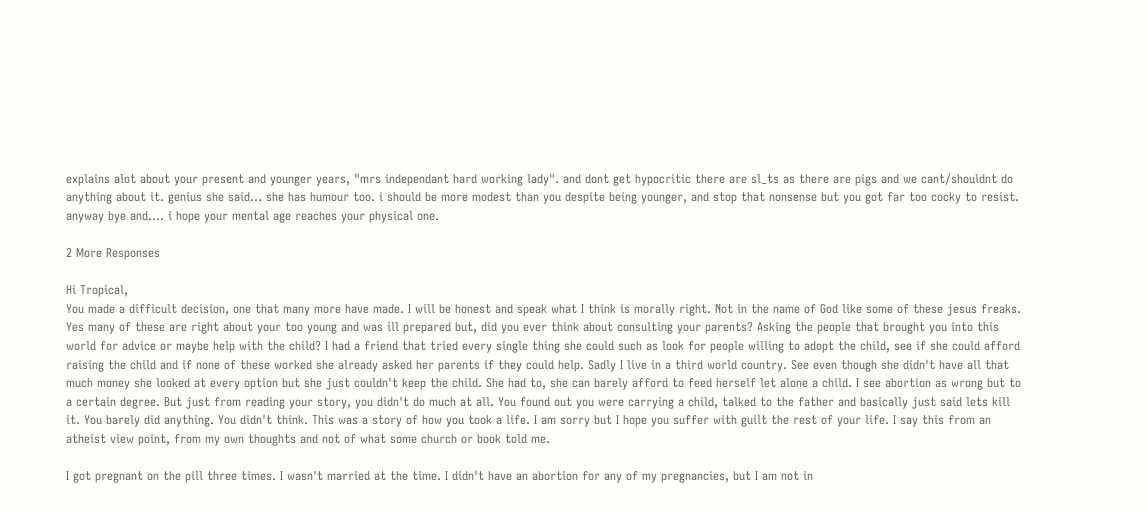explains alot about your present and younger years, "mrs independant hard working lady". and dont get hypocritic there are sl_ts as there are pigs and we cant/shouldnt do anything about it. genius she said... she has humour too. i should be more modest than you despite being younger, and stop that nonsense but you got far too cocky to resist. anyway bye and.... i hope your mental age reaches your physical one.

2 More Responses

Hi Tropical,
You made a difficult decision, one that many more have made. I will be honest and speak what I think is morally right. Not in the name of God like some of these jesus freaks. Yes many of these are right about your too young and was ill prepared but, did you ever think about consulting your parents? Asking the people that brought you into this world for advice or maybe help with the child? I had a friend that tried every single thing she could such as look for people willing to adopt the child, see if she could afford raising the child and if none of these worked she already asked her parents if they could help. Sadly I live in a third world country. See even though she didn't have all that much money she looked at every option but she just couldn't keep the child. She had to, she can barely afford to feed herself let alone a child. I see abortion as wrong but to a certain degree. But just from reading your story, you didn't do much at all. You found out you were carrying a child, talked to the father and basically just said lets kill it. You barely did anything. You didn't think. This was a story of how you took a life. I am sorry but I hope you suffer with guilt the rest of your life. I say this from an atheist view point, from my own thoughts and not of what some church or book told me.

I got pregnant on the pill three times. I wasn't married at the time. I didn't have an abortion for any of my pregnancies, but I am not in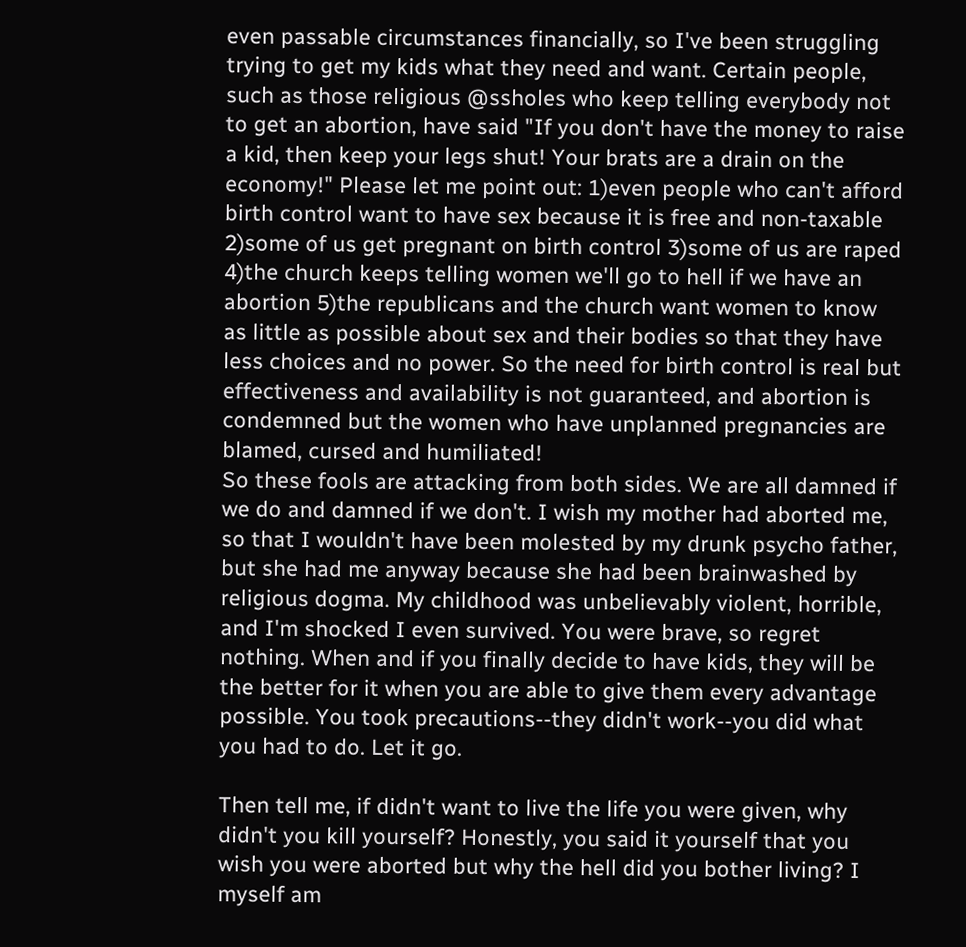even passable circumstances financially, so I've been struggling trying to get my kids what they need and want. Certain people, such as those religious @ssholes who keep telling everybody not to get an abortion, have said "If you don't have the money to raise a kid, then keep your legs shut! Your brats are a drain on the economy!" Please let me point out: 1)even people who can't afford birth control want to have sex because it is free and non-taxable 2)some of us get pregnant on birth control 3)some of us are raped 4)the church keeps telling women we'll go to hell if we have an abortion 5)the republicans and the church want women to know as little as possible about sex and their bodies so that they have less choices and no power. So the need for birth control is real but effectiveness and availability is not guaranteed, and abortion is condemned but the women who have unplanned pregnancies are blamed, cursed and humiliated!
So these fools are attacking from both sides. We are all damned if we do and damned if we don't. I wish my mother had aborted me, so that I wouldn't have been molested by my drunk psycho father, but she had me anyway because she had been brainwashed by religious dogma. My childhood was unbelievably violent, horrible, and I'm shocked I even survived. You were brave, so regret nothing. When and if you finally decide to have kids, they will be the better for it when you are able to give them every advantage possible. You took precautions--they didn't work--you did what you had to do. Let it go.

Then tell me, if didn't want to live the life you were given, why didn't you kill yourself? Honestly, you said it yourself that you wish you were aborted but why the hell did you bother living? I myself am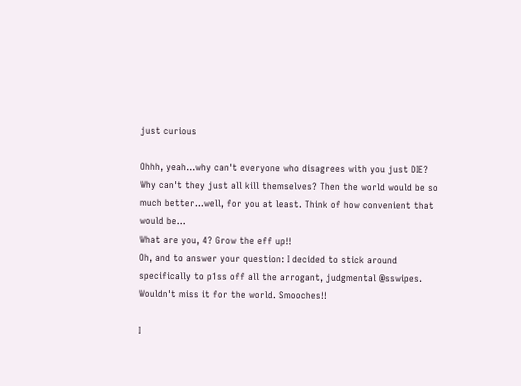just curious

Ohhh, yeah...why can't everyone who disagrees with you just DIE? Why can't they just all kill themselves? Then the world would be so much better...well, for you at least. Think of how convenient that would be...
What are you, 4? Grow the eff up!!
Oh, and to answer your question: I decided to stick around specifically to p1ss off all the arrogant, judgmental @sswipes. Wouldn't miss it for the world. Smooches!!

I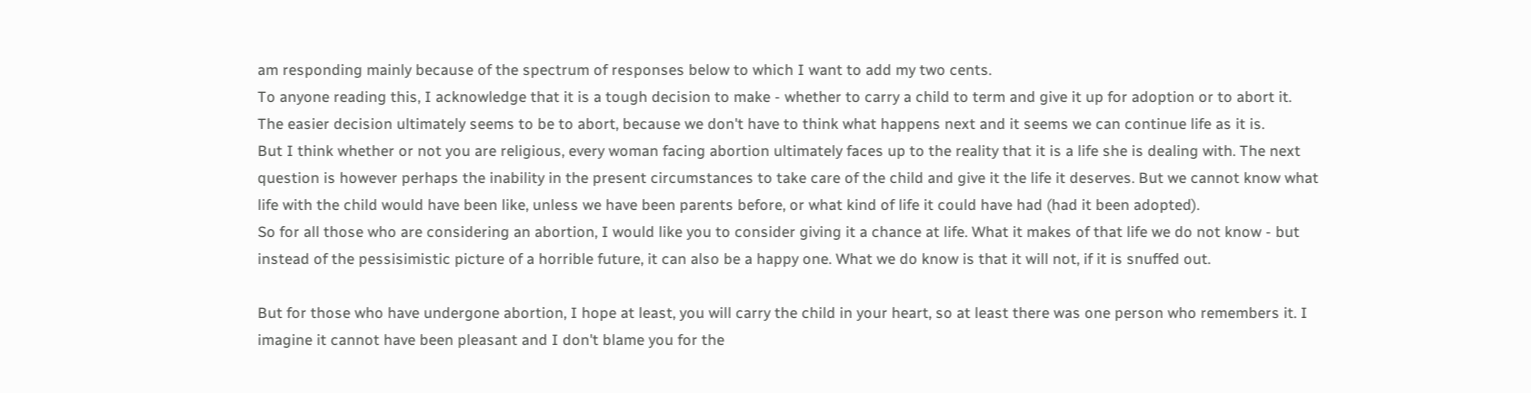am responding mainly because of the spectrum of responses below to which I want to add my two cents.
To anyone reading this, I acknowledge that it is a tough decision to make - whether to carry a child to term and give it up for adoption or to abort it. The easier decision ultimately seems to be to abort, because we don't have to think what happens next and it seems we can continue life as it is.
But I think whether or not you are religious, every woman facing abortion ultimately faces up to the reality that it is a life she is dealing with. The next question is however perhaps the inability in the present circumstances to take care of the child and give it the life it deserves. But we cannot know what life with the child would have been like, unless we have been parents before, or what kind of life it could have had (had it been adopted).
So for all those who are considering an abortion, I would like you to consider giving it a chance at life. What it makes of that life we do not know - but instead of the pessisimistic picture of a horrible future, it can also be a happy one. What we do know is that it will not, if it is snuffed out.

But for those who have undergone abortion, I hope at least, you will carry the child in your heart, so at least there was one person who remembers it. I imagine it cannot have been pleasant and I don't blame you for the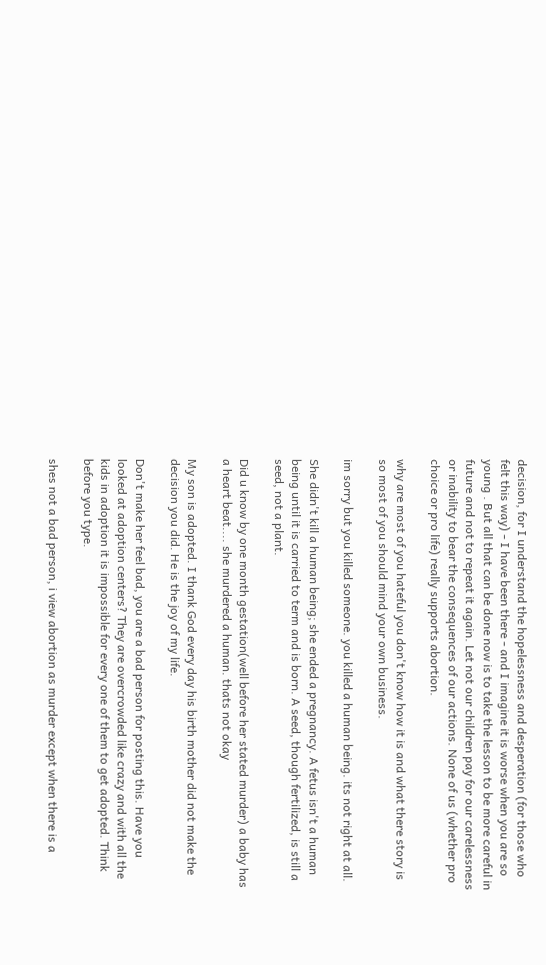decision, for I understand the hopelessness and desperation (for those who felt this way) - I have been there - and I imagine it is worse when you are so young . But all that can be done now is to take the lesson to be more careful in future and not to repeat it again. Let not our children pay for our carelessness or inability to bear the consequences of our actions. None of us (whether pro choice or pro life) really supports abortion.

why are most of you hateful you don't know how it is and what there story is so most of you should mind your own business.

im sorry but you killed someone. you killed a human being. its not right at all.

She didn't kill a human being; she ended a pregnancy. A fetus isn't a human being until it is carried to term and is born. A seed, though fertilized, is still a seed, not a plant.

Did u know by one month gestation(well before her stated murder) a baby has a heart beat.... she murdered a human. thats not okay

My son is adopted. I thank God every day his birth mother did not make the decision you did. He is the joy of my life.

Don't make her feel bad, you are a bad person for posting this. Have you looked at adoption centers? They are overcrowded like crazy and with all the kids in adoption it is impossible for every one of them to get adopted. Think before you type.

shes not a bad person, i view abortion as murder except when there is a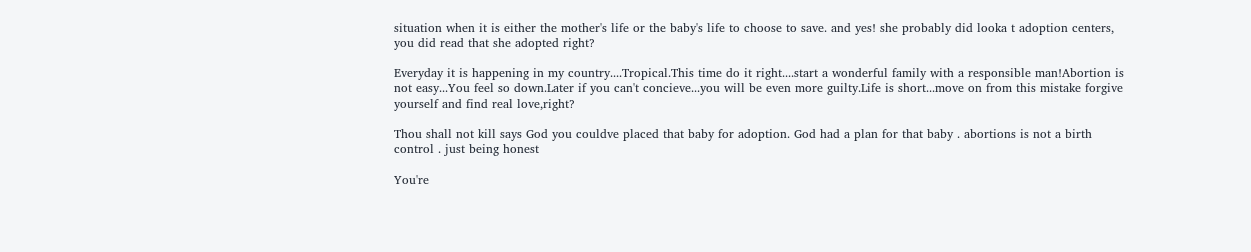situation when it is either the mother's life or the baby's life to choose to save. and yes! she probably did looka t adoption centers, you did read that she adopted right?

Everyday it is happening in my country....Tropical.This time do it right....start a wonderful family with a responsible man!Abortion is not easy...You feel so down.Later if you can't concieve...you will be even more guilty.Life is short...move on from this mistake forgive yourself and find real love,right?

Thou shall not kill says God you couldve placed that baby for adoption. God had a plan for that baby . abortions is not a birth control . just being honest

You're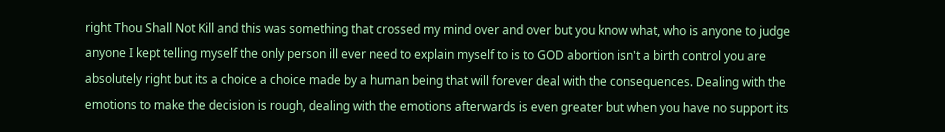right Thou Shall Not Kill and this was something that crossed my mind over and over but you know what, who is anyone to judge anyone I kept telling myself the only person ill ever need to explain myself to is to GOD abortion isn't a birth control you are absolutely right but its a choice a choice made by a human being that will forever deal with the consequences. Dealing with the emotions to make the decision is rough, dealing with the emotions afterwards is even greater but when you have no support its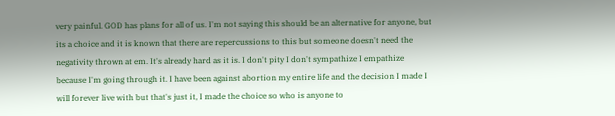very painful. GOD has plans for all of us. I'm not saying this should be an alternative for anyone, but its a choice and it is known that there are repercussions to this but someone doesn't need the negativity thrown at em. It's already hard as it is. I don't pity I don't sympathize I empathize because I'm going through it. I have been against abortion my entire life and the decision I made I will forever live with but that's just it, I made the choice so who is anyone to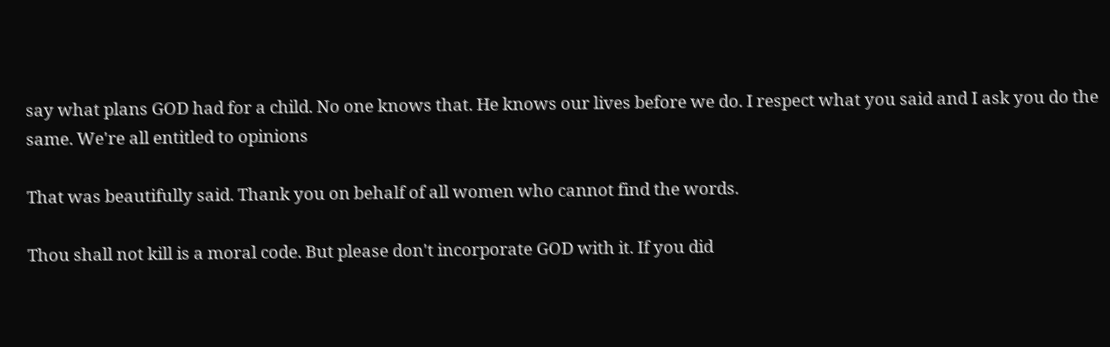say what plans GOD had for a child. No one knows that. He knows our lives before we do. I respect what you said and I ask you do the same. We're all entitled to opinions

That was beautifully said. Thank you on behalf of all women who cannot find the words.

Thou shall not kill is a moral code. But please don't incorporate GOD with it. If you did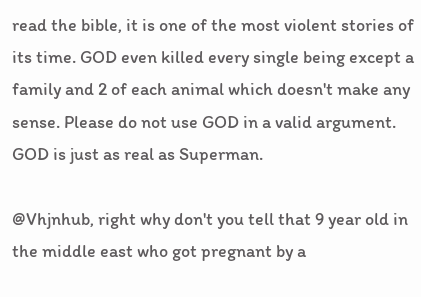read the bible, it is one of the most violent stories of its time. GOD even killed every single being except a family and 2 of each animal which doesn't make any sense. Please do not use GOD in a valid argument. GOD is just as real as Superman.

@Vhjnhub, right why don't you tell that 9 year old in the middle east who got pregnant by a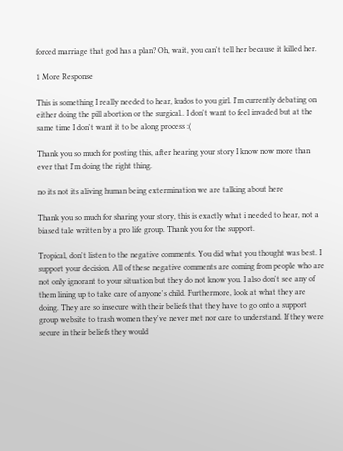forced marriage that god has a plan? Oh, wait, you can't tell her because it killed her.

1 More Response

This is something I really needed to hear, kudos to you girl. I'm currently debating on either doing the pill abortion or the surgical.. I don't want to feel invaded but at the same time I don't want it to be along process :(

Thank you so much for posting this, after hearing your story I know now more than ever that I'm doing the right thing.

no its not its aliving human being extermination we are talking about here

Thank you so much for sharing your story, this is exactly what i needed to hear, not a biased tale written by a pro life group. Thank you for the support.

Tropical, don't listen to the negative comments. You did what you thought was best. I support your decision. All of these negative comments are coming from people who are not only ignorant to your situation but they do not know you. I also don't see any of them lining up to take care of anyone's child. Furthermore, look at what they are doing. They are so insecure with their beliefs that they have to go onto a support group website to trash women they've never met nor care to understand. If they were secure in their beliefs they would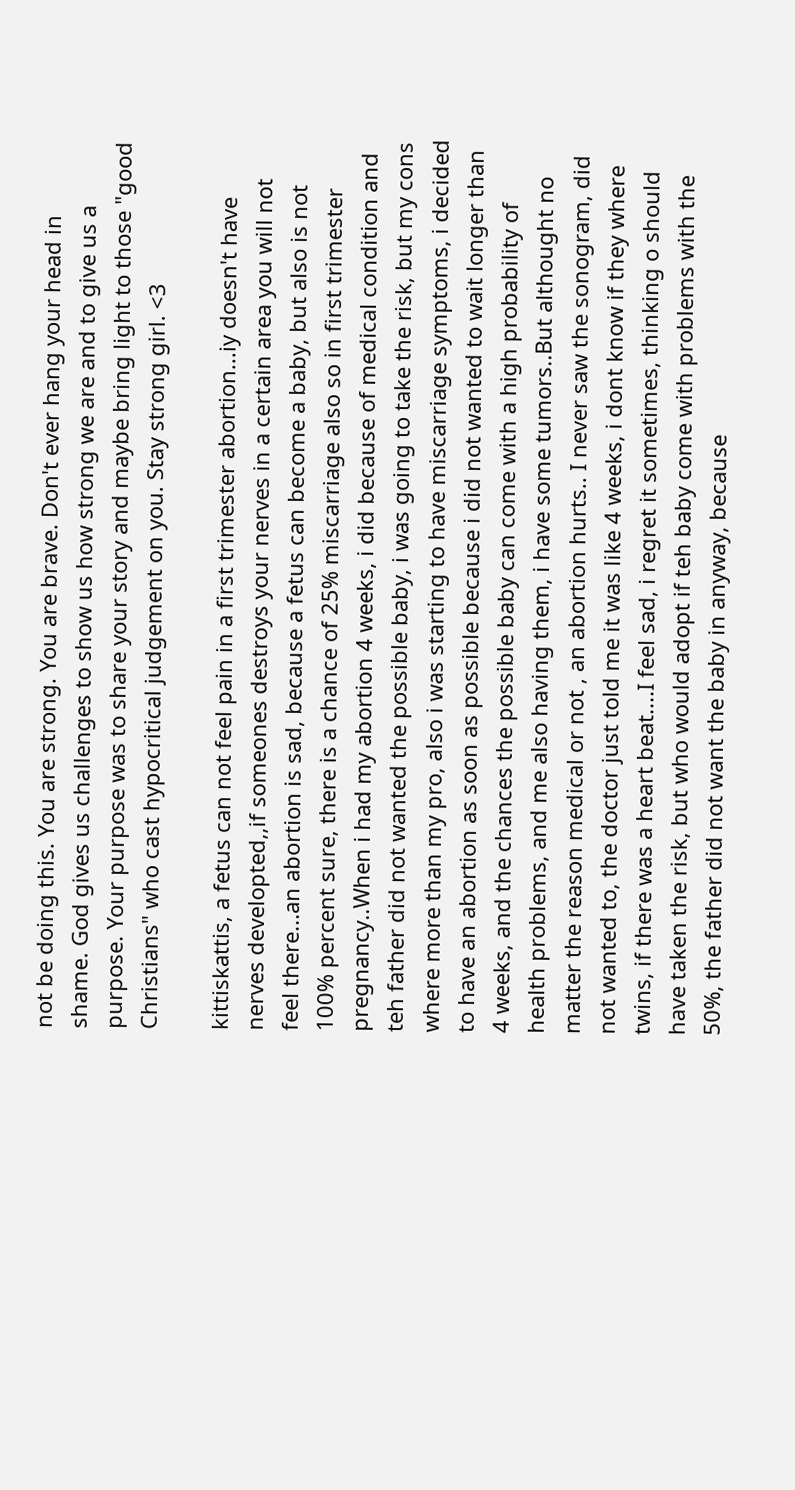not be doing this. You are strong. You are brave. Don't ever hang your head in shame. God gives us challenges to show us how strong we are and to give us a purpose. Your purpose was to share your story and maybe bring light to those "good Christians" who cast hypocritical judgement on you. Stay strong girl. <3

kittiskattis, a fetus can not feel pain in a first trimester abortion...iy doesn't have nerves developted,,if someones destroys your nerves in a certain area you will not feel there...an abortion is sad, because a fetus can become a baby, but also is not 100% percent sure, there is a chance of 25% miscarriage also so in first trimester pregnancy..When i had my abortion 4 weeks, i did because of medical condition and teh father did not wanted the possible baby, i was going to take the risk, but my cons where more than my pro, also i was starting to have miscarriage symptoms, i decided to have an abortion as soon as possible because i did not wanted to wait longer than 4 weeks, and the chances the possible baby can come with a high probability of health problems, and me also having them, i have some tumors..But althought no matter the reason medical or not , an abortion hurts.. I never saw the sonogram, did not wanted to, the doctor just told me it was like 4 weeks, i dont know if they where twins, if there was a heart beat....I feel sad, i regret it sometimes, thinking o should have taken the risk, but who would adopt if teh baby come with problems with the 50%, the father did not want the baby in anyway, because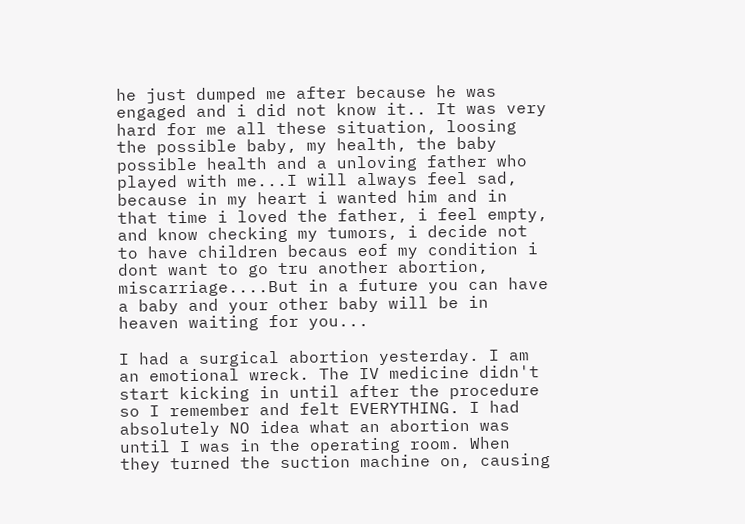he just dumped me after because he was engaged and i did not know it.. It was very hard for me all these situation, loosing the possible baby, my health, the baby possible health and a unloving father who played with me...I will always feel sad, because in my heart i wanted him and in that time i loved the father, i feel empty, and know checking my tumors, i decide not to have children becaus eof my condition i dont want to go tru another abortion, miscarriage....But in a future you can have a baby and your other baby will be in heaven waiting for you...

I had a surgical abortion yesterday. I am an emotional wreck. The IV medicine didn't start kicking in until after the procedure so I remember and felt EVERYTHING. I had absolutely NO idea what an abortion was until I was in the operating room. When they turned the suction machine on, causing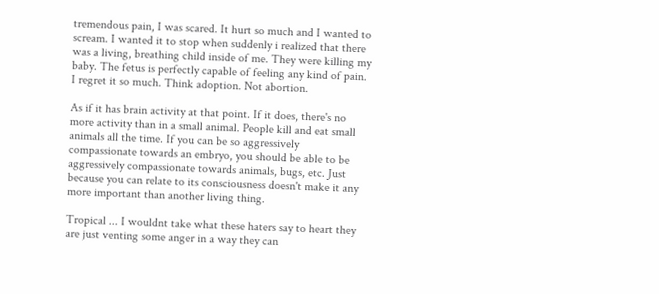tremendous pain, I was scared. It hurt so much and I wanted to scream. I wanted it to stop when suddenly i realized that there was a living, breathing child inside of me. They were killing my baby. The fetus is perfectly capable of feeling any kind of pain. I regret it so much. Think adoption. Not abortion.

As if it has brain activity at that point. If it does, there's no more activity than in a small animal. People kill and eat small animals all the time. If you can be so aggressively compassionate towards an embryo, you should be able to be aggressively compassionate towards animals, bugs, etc. Just because you can relate to its consciousness doesn't make it any more important than another living thing.

Tropical ... I wouldnt take what these haters say to heart they are just venting some anger in a way they can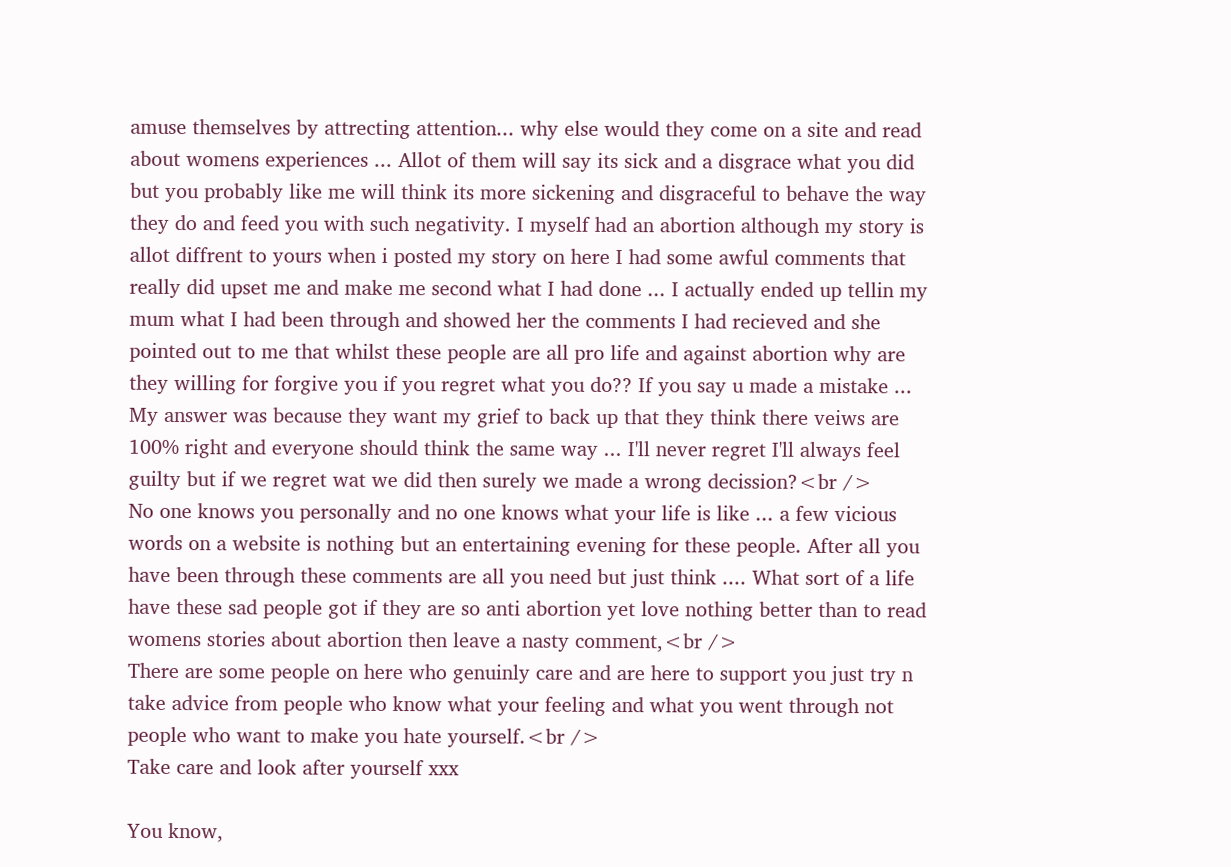amuse themselves by attrecting attention... why else would they come on a site and read about womens experiences ... Allot of them will say its sick and a disgrace what you did but you probably like me will think its more sickening and disgraceful to behave the way they do and feed you with such negativity. I myself had an abortion although my story is allot diffrent to yours when i posted my story on here I had some awful comments that really did upset me and make me second what I had done ... I actually ended up tellin my mum what I had been through and showed her the comments I had recieved and she pointed out to me that whilst these people are all pro life and against abortion why are they willing for forgive you if you regret what you do?? If you say u made a mistake ... My answer was because they want my grief to back up that they think there veiws are 100% right and everyone should think the same way ... I'll never regret I'll always feel guilty but if we regret wat we did then surely we made a wrong decission?<br />
No one knows you personally and no one knows what your life is like ... a few vicious words on a website is nothing but an entertaining evening for these people. After all you have been through these comments are all you need but just think .... What sort of a life have these sad people got if they are so anti abortion yet love nothing better than to read womens stories about abortion then leave a nasty comment,<br />
There are some people on here who genuinly care and are here to support you just try n take advice from people who know what your feeling and what you went through not people who want to make you hate yourself.<br />
Take care and look after yourself xxx

You know,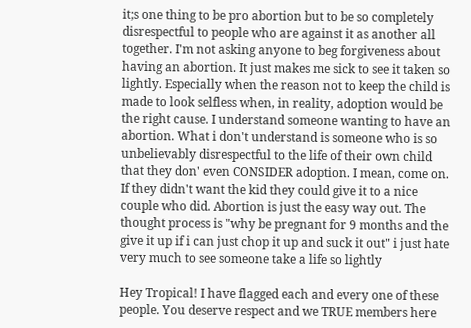it;s one thing to be pro abortion but to be so completely disrespectful to people who are against it as another all together. I'm not asking anyone to beg forgiveness about having an abortion. It just makes me sick to see it taken so lightly. Especially when the reason not to keep the child is made to look selfless when, in reality, adoption would be the right cause. I understand someone wanting to have an abortion. What i don't understand is someone who is so unbelievably disrespectful to the life of their own child that they don' even CONSIDER adoption. I mean, come on. If they didn't want the kid they could give it to a nice couple who did. Abortion is just the easy way out. The thought process is "why be pregnant for 9 months and the give it up if i can just chop it up and suck it out" i just hate very much to see someone take a life so lightly

Hey Tropical! I have flagged each and every one of these people. You deserve respect and we TRUE members here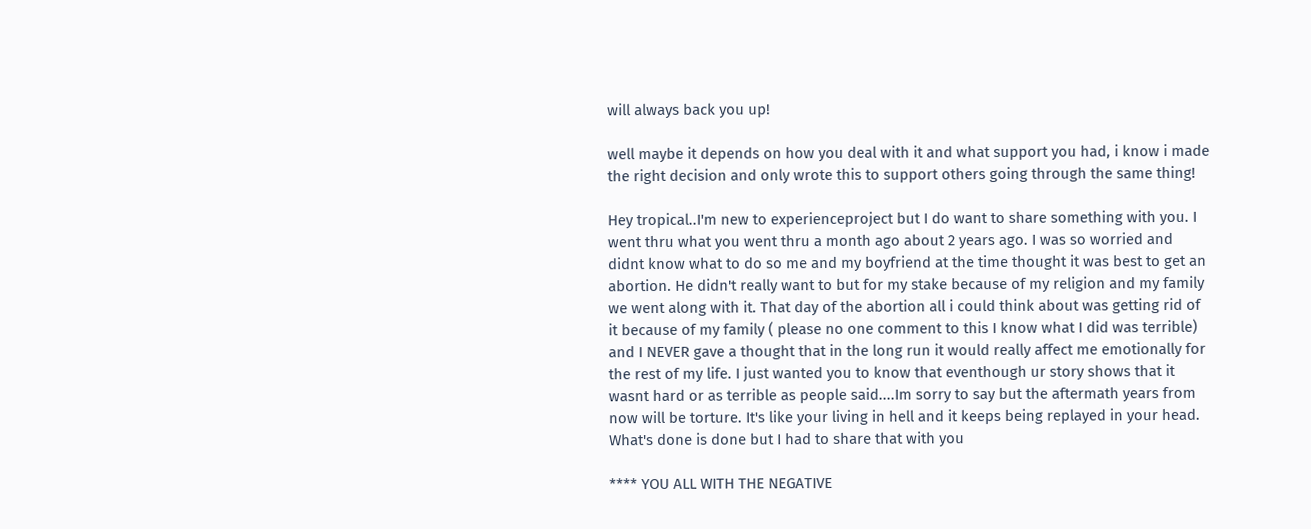will always back you up!

well maybe it depends on how you deal with it and what support you had, i know i made the right decision and only wrote this to support others going through the same thing!

Hey tropical..I'm new to experienceproject but I do want to share something with you. I went thru what you went thru a month ago about 2 years ago. I was so worried and didnt know what to do so me and my boyfriend at the time thought it was best to get an abortion. He didn't really want to but for my stake because of my religion and my family we went along with it. That day of the abortion all i could think about was getting rid of it because of my family ( please no one comment to this I know what I did was terrible) and I NEVER gave a thought that in the long run it would really affect me emotionally for the rest of my life. I just wanted you to know that eventhough ur story shows that it wasnt hard or as terrible as people said....Im sorry to say but the aftermath years from now will be torture. It's like your living in hell and it keeps being replayed in your head. What's done is done but I had to share that with you

**** YOU ALL WITH THE NEGATIVE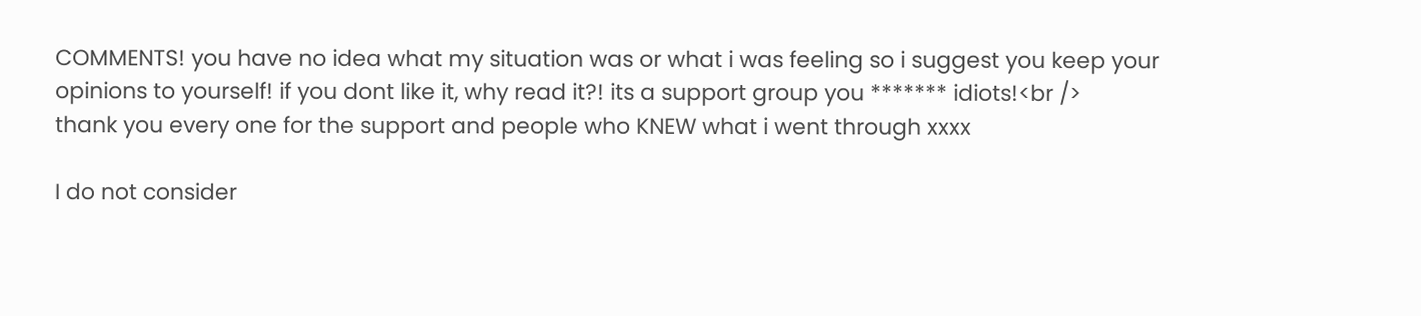COMMENTS! you have no idea what my situation was or what i was feeling so i suggest you keep your opinions to yourself! if you dont like it, why read it?! its a support group you ******* idiots!<br />
thank you every one for the support and people who KNEW what i went through xxxx

I do not consider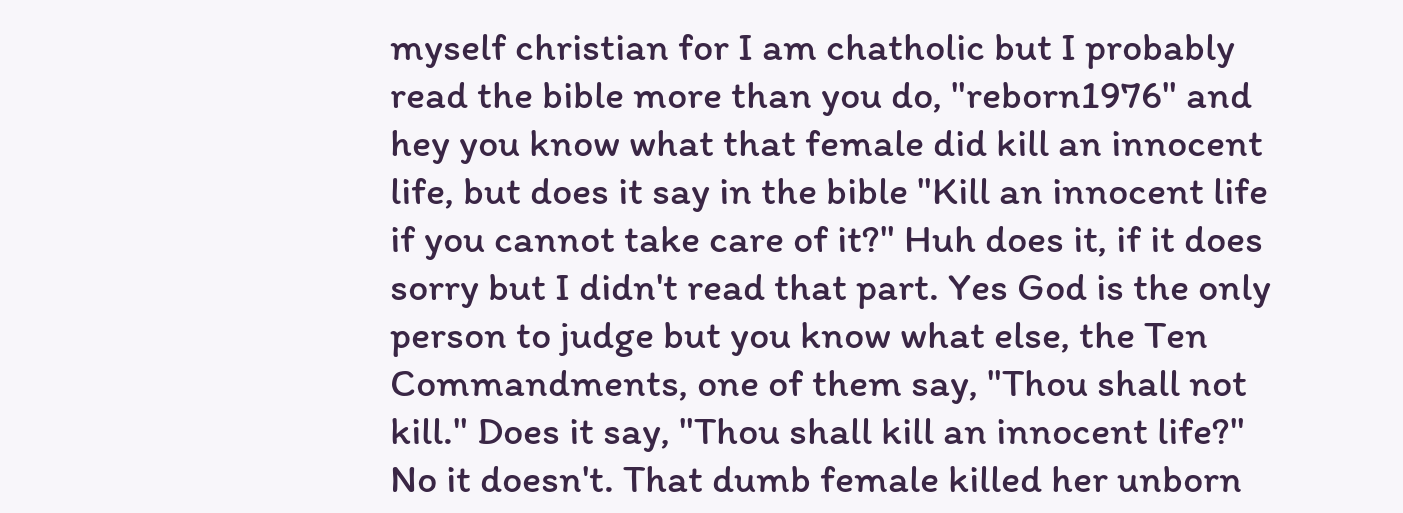myself christian for I am chatholic but I probably read the bible more than you do, "reborn1976" and hey you know what that female did kill an innocent life, but does it say in the bible "Kill an innocent life if you cannot take care of it?" Huh does it, if it does sorry but I didn't read that part. Yes God is the only person to judge but you know what else, the Ten Commandments, one of them say, "Thou shall not kill." Does it say, "Thou shall kill an innocent life?" No it doesn't. That dumb female killed her unborn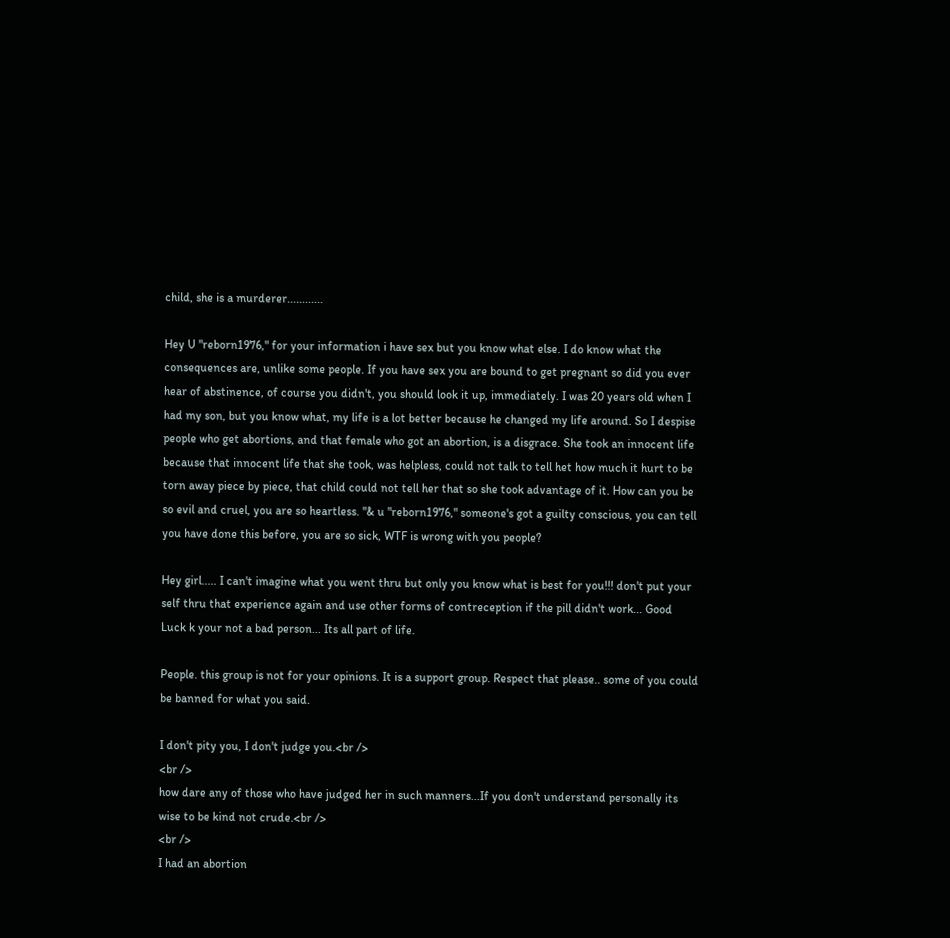child, she is a murderer............

Hey U "reborn1976," for your information i have sex but you know what else. I do know what the consequences are, unlike some people. If you have sex you are bound to get pregnant so did you ever hear of abstinence, of course you didn't, you should look it up, immediately. I was 20 years old when I had my son, but you know what, my life is a lot better because he changed my life around. So I despise people who get abortions, and that female who got an abortion, is a disgrace. She took an innocent life because that innocent life that she took, was helpless, could not talk to tell het how much it hurt to be torn away piece by piece, that child could not tell her that so she took advantage of it. How can you be so evil and cruel, you are so heartless. "& u "reborn1976," someone's got a guilty conscious, you can tell you have done this before, you are so sick, WTF is wrong with you people?

Hey girl..... I can't imagine what you went thru but only you know what is best for you!!! don't put your self thru that experience again and use other forms of contreception if the pill didn't work... Good Luck k your not a bad person... Its all part of life.

People. this group is not for your opinions. It is a support group. Respect that please.. some of you could be banned for what you said.

I don't pity you, I don't judge you.<br />
<br />
how dare any of those who have judged her in such manners...If you don't understand personally its wise to be kind not crude.<br />
<br />
I had an abortion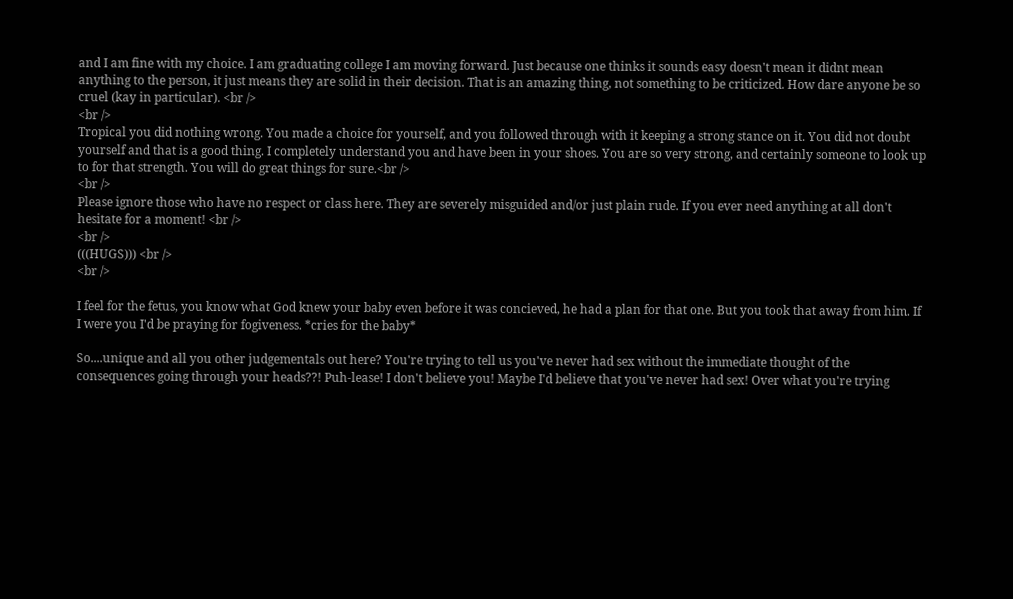and I am fine with my choice. I am graduating college I am moving forward. Just because one thinks it sounds easy doesn't mean it didnt mean anything to the person, it just means they are solid in their decision. That is an amazing thing, not something to be criticized. How dare anyone be so cruel (kay in particular). <br />
<br />
Tropical you did nothing wrong. You made a choice for yourself, and you followed through with it keeping a strong stance on it. You did not doubt yourself and that is a good thing. I completely understand you and have been in your shoes. You are so very strong, and certainly someone to look up to for that strength. You will do great things for sure.<br />
<br />
Please ignore those who have no respect or class here. They are severely misguided and/or just plain rude. If you ever need anything at all don't hesitate for a moment! <br />
<br />
(((HUGS))) <br />
<br />

I feel for the fetus, you know what God knew your baby even before it was concieved, he had a plan for that one. But you took that away from him. If I were you I'd be praying for fogiveness. *cries for the baby*

So....unique and all you other judgementals out here? You're trying to tell us you've never had sex without the immediate thought of the consequences going through your heads??! Puh-lease! I don't believe you! Maybe I'd believe that you've never had sex! Over what you're trying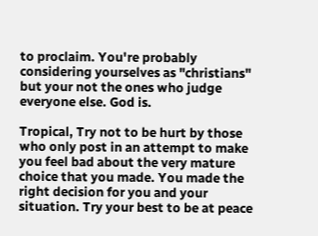to proclaim. You're probably considering yourselves as "christians" but your not the ones who judge everyone else. God is.

Tropical, Try not to be hurt by those who only post in an attempt to make you feel bad about the very mature choice that you made. You made the right decision for you and your situation. Try your best to be at peace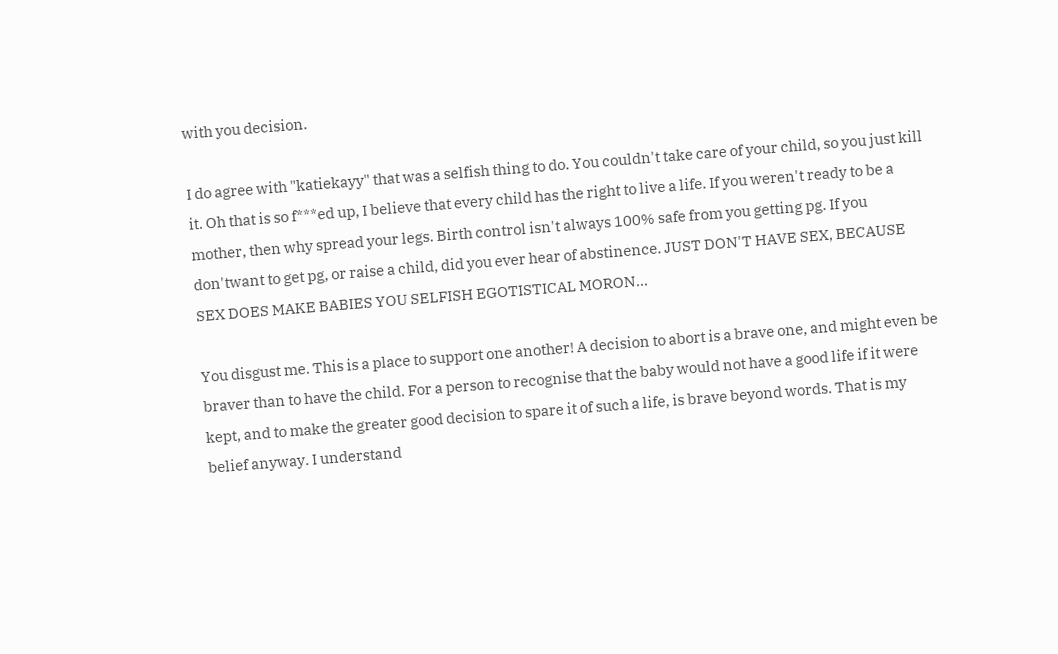with you decision.

I do agree with "katiekayy" that was a selfish thing to do. You couldn't take care of your child, so you just kill it. Oh that is so f***ed up, I believe that every child has the right to live a life. If you weren't ready to be a mother, then why spread your legs. Birth control isn't always 100% safe from you getting pg. If you don'twant to get pg, or raise a child, did you ever hear of abstinence. JUST DON'T HAVE SEX, BECAUSE SEX DOES MAKE BABIES YOU SELFISH EGOTISTICAL MORON...

You disgust me. This is a place to support one another! A decision to abort is a brave one, and might even be braver than to have the child. For a person to recognise that the baby would not have a good life if it were kept, and to make the greater good decision to spare it of such a life, is brave beyond words. That is my belief anyway. I understand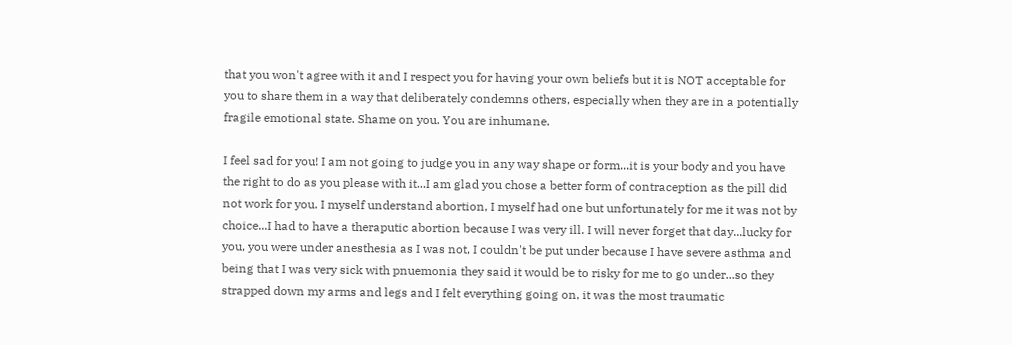that you won't agree with it and I respect you for having your own beliefs but it is NOT acceptable for you to share them in a way that deliberately condemns others, especially when they are in a potentially fragile emotional state. Shame on you. You are inhumane.

I feel sad for you! I am not going to judge you in any way shape or form...it is your body and you have the right to do as you please with it...I am glad you chose a better form of contraception as the pill did not work for you. I myself understand abortion, I myself had one but unfortunately for me it was not by choice...I had to have a theraputic abortion because I was very ill. I will never forget that day...lucky for you, you were under anesthesia as I was not, I couldn't be put under because I have severe asthma and being that I was very sick with pnuemonia they said it would be to risky for me to go under...so they strapped down my arms and legs and I felt everything going on, it was the most traumatic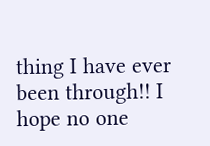thing I have ever been through!! I hope no one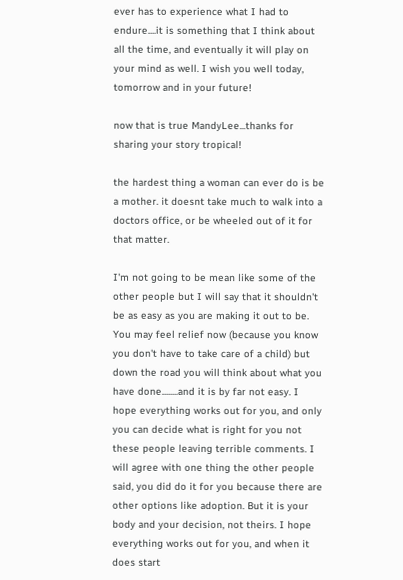ever has to experience what I had to endure....it is something that I think about all the time, and eventually it will play on your mind as well. I wish you well today, tomorrow and in your future!

now that is true MandyLee...thanks for sharing your story tropical!

the hardest thing a woman can ever do is be a mother. it doesnt take much to walk into a doctors office, or be wheeled out of it for that matter.

I'm not going to be mean like some of the other people but I will say that it shouldn't be as easy as you are making it out to be. You may feel relief now (because you know you don't have to take care of a child) but down the road you will think about what you have done........and it is by far not easy. I hope everything works out for you, and only you can decide what is right for you not these people leaving terrible comments. I will agree with one thing the other people said, you did do it for you because there are other options like adoption. But it is your body and your decision, not theirs. I hope everything works out for you, and when it does start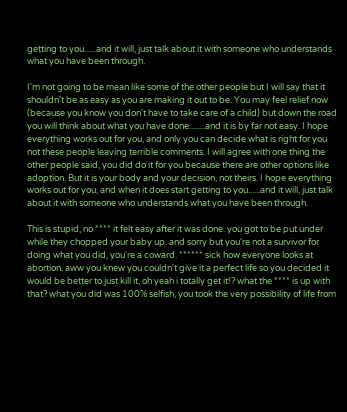getting to you......and it will, just talk about it with someone who understands what you have been through.

I'm not going to be mean like some of the other people but I will say that it shouldn't be as easy as you are making it out to be. You may feel relief now (because you know you don't have to take care of a child) but down the road you will think about what you have done........and it is by far not easy. I hope everything works out for you, and only you can decide what is right for you not these people leaving terrible comments. I will agree with one thing the other people said, you did do it for you because there are other options like adoption. But it is your body and your decision, not theirs. I hope everything works out for you, and when it does start getting to you......and it will, just talk about it with someone who understands what you have been through.

This is stupid, no **** it felt easy after it was done. you got to be put under while they chopped your baby up. and sorry but you're not a survivor for doing what you did, you're a coward. ****** sick how everyone looks at abortion. aww you knew you couldn't give it a perfect life so you decided it would be better to just kill it, oh yeah i totally get it!? what the **** is up with that? what you did was 100% selfish, you took the very possibility of life from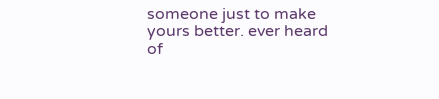someone just to make yours better. ever heard of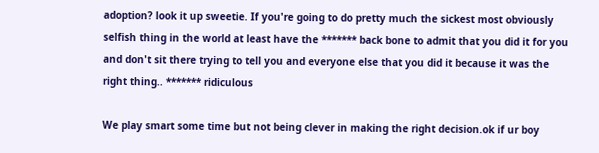adoption? look it up sweetie. If you're going to do pretty much the sickest most obviously selfish thing in the world at least have the ******* back bone to admit that you did it for you and don't sit there trying to tell you and everyone else that you did it because it was the right thing.. ******* ridiculous

We play smart some time but not being clever in making the right decision.ok if ur boy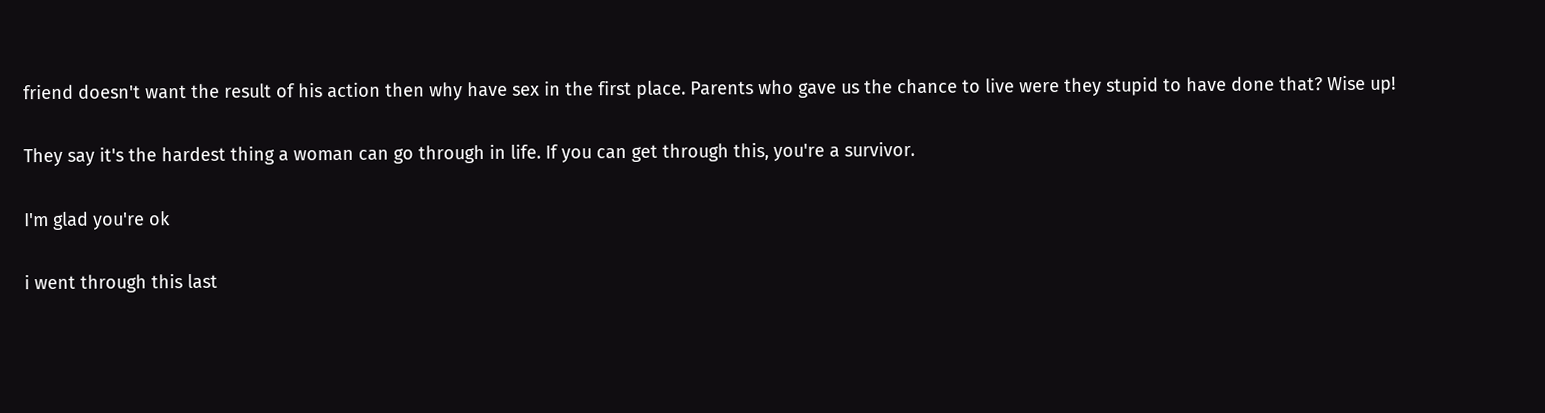friend doesn't want the result of his action then why have sex in the first place. Parents who gave us the chance to live were they stupid to have done that? Wise up!

They say it's the hardest thing a woman can go through in life. If you can get through this, you're a survivor.

I'm glad you're ok

i went through this last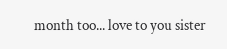month too... love to you sister